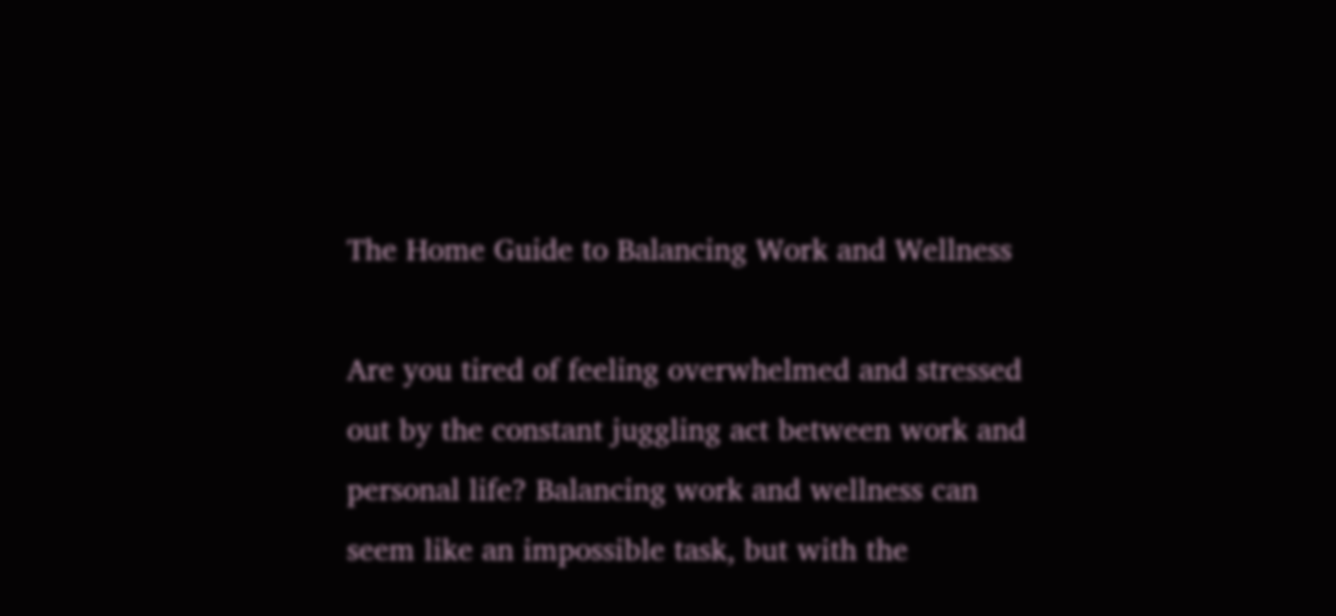The Home Guide to Balancing Work and Wellness

Are you tired of feeling overwhelmed and stressed out by the constant juggling act between work and personal life? Balancing work and wellness can seem like an impossible task, but with the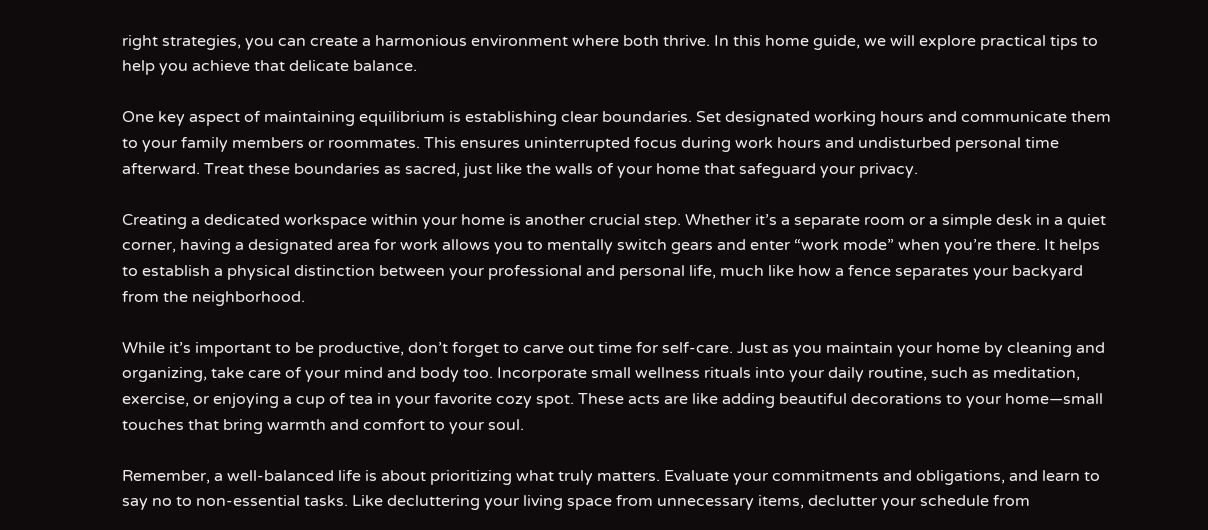right strategies, you can create a harmonious environment where both thrive. In this home guide, we will explore practical tips to help you achieve that delicate balance.

One key aspect of maintaining equilibrium is establishing clear boundaries. Set designated working hours and communicate them to your family members or roommates. This ensures uninterrupted focus during work hours and undisturbed personal time afterward. Treat these boundaries as sacred, just like the walls of your home that safeguard your privacy.

Creating a dedicated workspace within your home is another crucial step. Whether it’s a separate room or a simple desk in a quiet corner, having a designated area for work allows you to mentally switch gears and enter “work mode” when you’re there. It helps to establish a physical distinction between your professional and personal life, much like how a fence separates your backyard from the neighborhood.

While it’s important to be productive, don’t forget to carve out time for self-care. Just as you maintain your home by cleaning and organizing, take care of your mind and body too. Incorporate small wellness rituals into your daily routine, such as meditation, exercise, or enjoying a cup of tea in your favorite cozy spot. These acts are like adding beautiful decorations to your home—small touches that bring warmth and comfort to your soul.

Remember, a well-balanced life is about prioritizing what truly matters. Evaluate your commitments and obligations, and learn to say no to non-essential tasks. Like decluttering your living space from unnecessary items, declutter your schedule from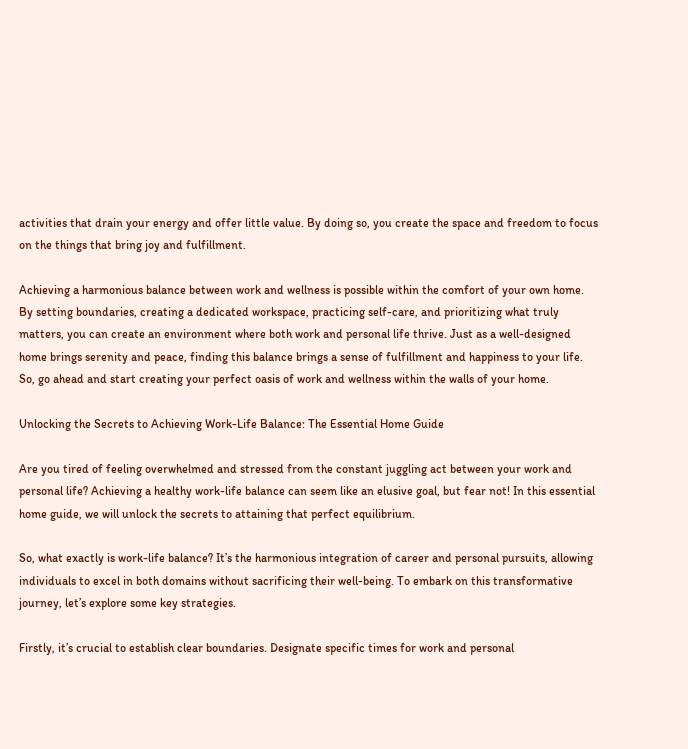activities that drain your energy and offer little value. By doing so, you create the space and freedom to focus on the things that bring joy and fulfillment.

Achieving a harmonious balance between work and wellness is possible within the comfort of your own home. By setting boundaries, creating a dedicated workspace, practicing self-care, and prioritizing what truly matters, you can create an environment where both work and personal life thrive. Just as a well-designed home brings serenity and peace, finding this balance brings a sense of fulfillment and happiness to your life. So, go ahead and start creating your perfect oasis of work and wellness within the walls of your home.

Unlocking the Secrets to Achieving Work-Life Balance: The Essential Home Guide

Are you tired of feeling overwhelmed and stressed from the constant juggling act between your work and personal life? Achieving a healthy work-life balance can seem like an elusive goal, but fear not! In this essential home guide, we will unlock the secrets to attaining that perfect equilibrium.

So, what exactly is work-life balance? It’s the harmonious integration of career and personal pursuits, allowing individuals to excel in both domains without sacrificing their well-being. To embark on this transformative journey, let’s explore some key strategies.

Firstly, it’s crucial to establish clear boundaries. Designate specific times for work and personal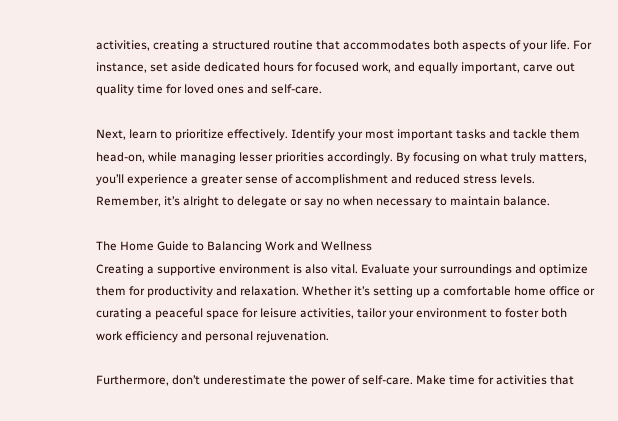activities, creating a structured routine that accommodates both aspects of your life. For instance, set aside dedicated hours for focused work, and equally important, carve out quality time for loved ones and self-care.

Next, learn to prioritize effectively. Identify your most important tasks and tackle them head-on, while managing lesser priorities accordingly. By focusing on what truly matters, you’ll experience a greater sense of accomplishment and reduced stress levels. Remember, it’s alright to delegate or say no when necessary to maintain balance.

The Home Guide to Balancing Work and Wellness
Creating a supportive environment is also vital. Evaluate your surroundings and optimize them for productivity and relaxation. Whether it’s setting up a comfortable home office or curating a peaceful space for leisure activities, tailor your environment to foster both work efficiency and personal rejuvenation.

Furthermore, don’t underestimate the power of self-care. Make time for activities that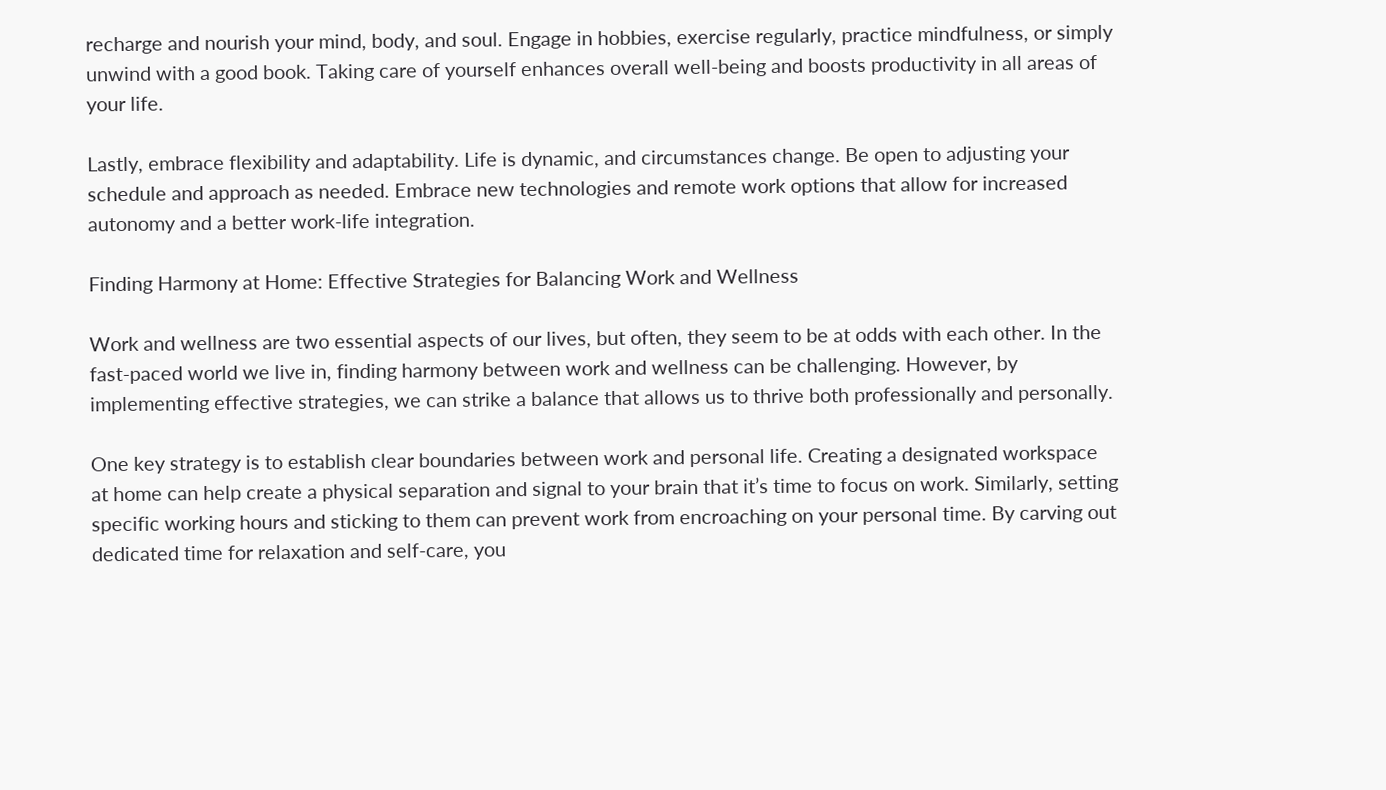recharge and nourish your mind, body, and soul. Engage in hobbies, exercise regularly, practice mindfulness, or simply unwind with a good book. Taking care of yourself enhances overall well-being and boosts productivity in all areas of your life.

Lastly, embrace flexibility and adaptability. Life is dynamic, and circumstances change. Be open to adjusting your schedule and approach as needed. Embrace new technologies and remote work options that allow for increased autonomy and a better work-life integration.

Finding Harmony at Home: Effective Strategies for Balancing Work and Wellness

Work and wellness are two essential aspects of our lives, but often, they seem to be at odds with each other. In the fast-paced world we live in, finding harmony between work and wellness can be challenging. However, by implementing effective strategies, we can strike a balance that allows us to thrive both professionally and personally.

One key strategy is to establish clear boundaries between work and personal life. Creating a designated workspace at home can help create a physical separation and signal to your brain that it’s time to focus on work. Similarly, setting specific working hours and sticking to them can prevent work from encroaching on your personal time. By carving out dedicated time for relaxation and self-care, you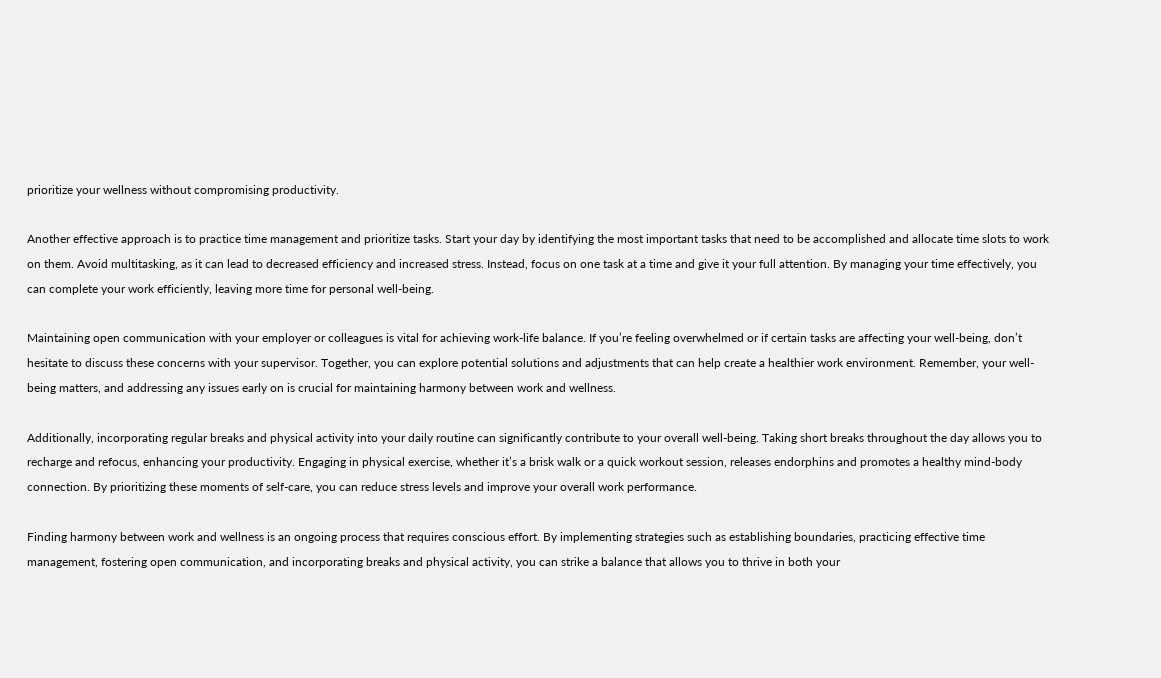prioritize your wellness without compromising productivity.

Another effective approach is to practice time management and prioritize tasks. Start your day by identifying the most important tasks that need to be accomplished and allocate time slots to work on them. Avoid multitasking, as it can lead to decreased efficiency and increased stress. Instead, focus on one task at a time and give it your full attention. By managing your time effectively, you can complete your work efficiently, leaving more time for personal well-being.

Maintaining open communication with your employer or colleagues is vital for achieving work-life balance. If you’re feeling overwhelmed or if certain tasks are affecting your well-being, don’t hesitate to discuss these concerns with your supervisor. Together, you can explore potential solutions and adjustments that can help create a healthier work environment. Remember, your well-being matters, and addressing any issues early on is crucial for maintaining harmony between work and wellness.

Additionally, incorporating regular breaks and physical activity into your daily routine can significantly contribute to your overall well-being. Taking short breaks throughout the day allows you to recharge and refocus, enhancing your productivity. Engaging in physical exercise, whether it’s a brisk walk or a quick workout session, releases endorphins and promotes a healthy mind-body connection. By prioritizing these moments of self-care, you can reduce stress levels and improve your overall work performance.

Finding harmony between work and wellness is an ongoing process that requires conscious effort. By implementing strategies such as establishing boundaries, practicing effective time management, fostering open communication, and incorporating breaks and physical activity, you can strike a balance that allows you to thrive in both your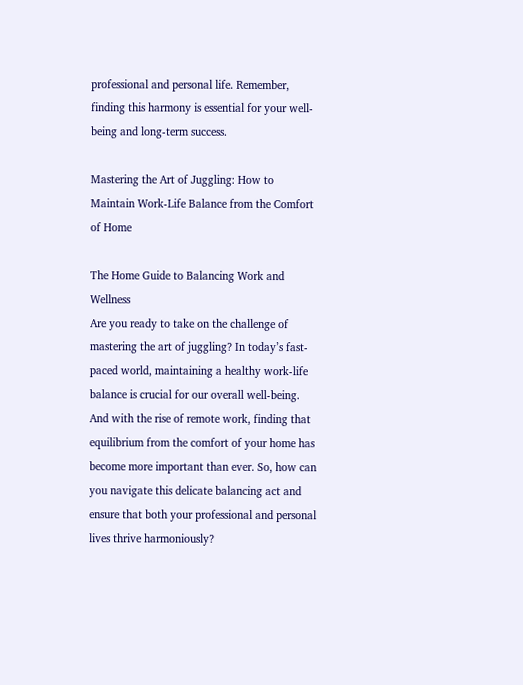professional and personal life. Remember, finding this harmony is essential for your well-being and long-term success.

Mastering the Art of Juggling: How to Maintain Work-Life Balance from the Comfort of Home

The Home Guide to Balancing Work and Wellness
Are you ready to take on the challenge of mastering the art of juggling? In today’s fast-paced world, maintaining a healthy work-life balance is crucial for our overall well-being. And with the rise of remote work, finding that equilibrium from the comfort of your home has become more important than ever. So, how can you navigate this delicate balancing act and ensure that both your professional and personal lives thrive harmoniously?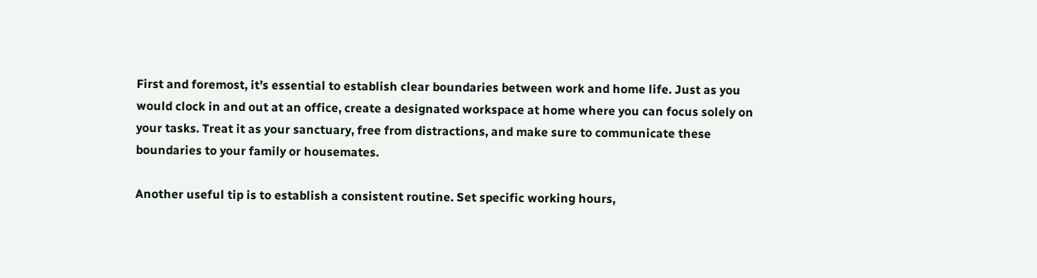First and foremost, it’s essential to establish clear boundaries between work and home life. Just as you would clock in and out at an office, create a designated workspace at home where you can focus solely on your tasks. Treat it as your sanctuary, free from distractions, and make sure to communicate these boundaries to your family or housemates.

Another useful tip is to establish a consistent routine. Set specific working hours,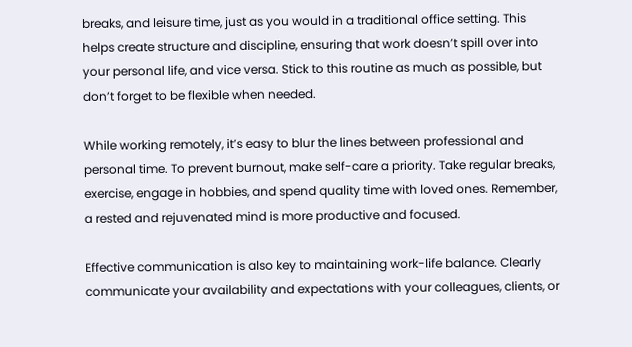breaks, and leisure time, just as you would in a traditional office setting. This helps create structure and discipline, ensuring that work doesn’t spill over into your personal life, and vice versa. Stick to this routine as much as possible, but don’t forget to be flexible when needed.

While working remotely, it’s easy to blur the lines between professional and personal time. To prevent burnout, make self-care a priority. Take regular breaks, exercise, engage in hobbies, and spend quality time with loved ones. Remember, a rested and rejuvenated mind is more productive and focused.

Effective communication is also key to maintaining work-life balance. Clearly communicate your availability and expectations with your colleagues, clients, or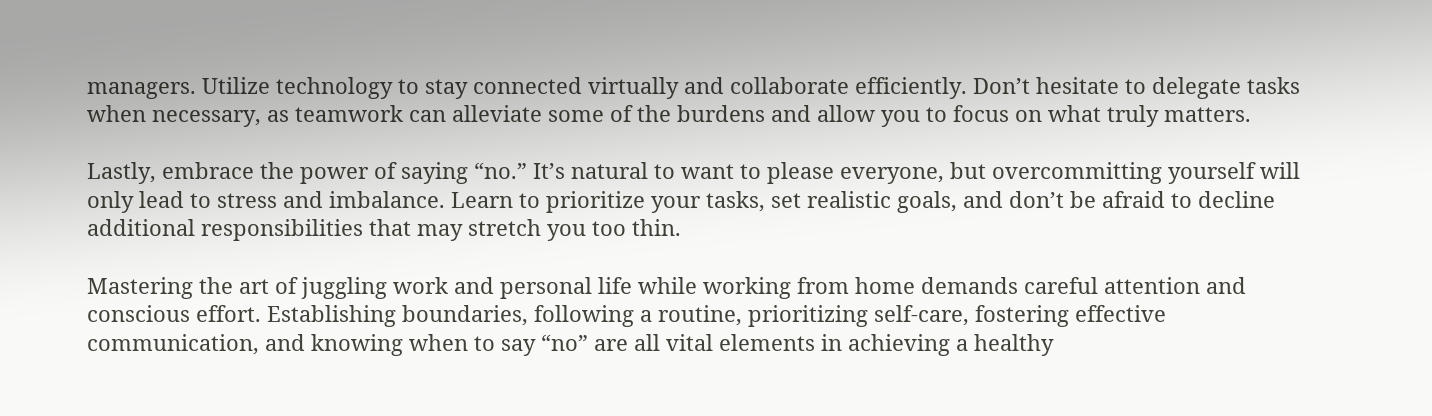managers. Utilize technology to stay connected virtually and collaborate efficiently. Don’t hesitate to delegate tasks when necessary, as teamwork can alleviate some of the burdens and allow you to focus on what truly matters.

Lastly, embrace the power of saying “no.” It’s natural to want to please everyone, but overcommitting yourself will only lead to stress and imbalance. Learn to prioritize your tasks, set realistic goals, and don’t be afraid to decline additional responsibilities that may stretch you too thin.

Mastering the art of juggling work and personal life while working from home demands careful attention and conscious effort. Establishing boundaries, following a routine, prioritizing self-care, fostering effective communication, and knowing when to say “no” are all vital elements in achieving a healthy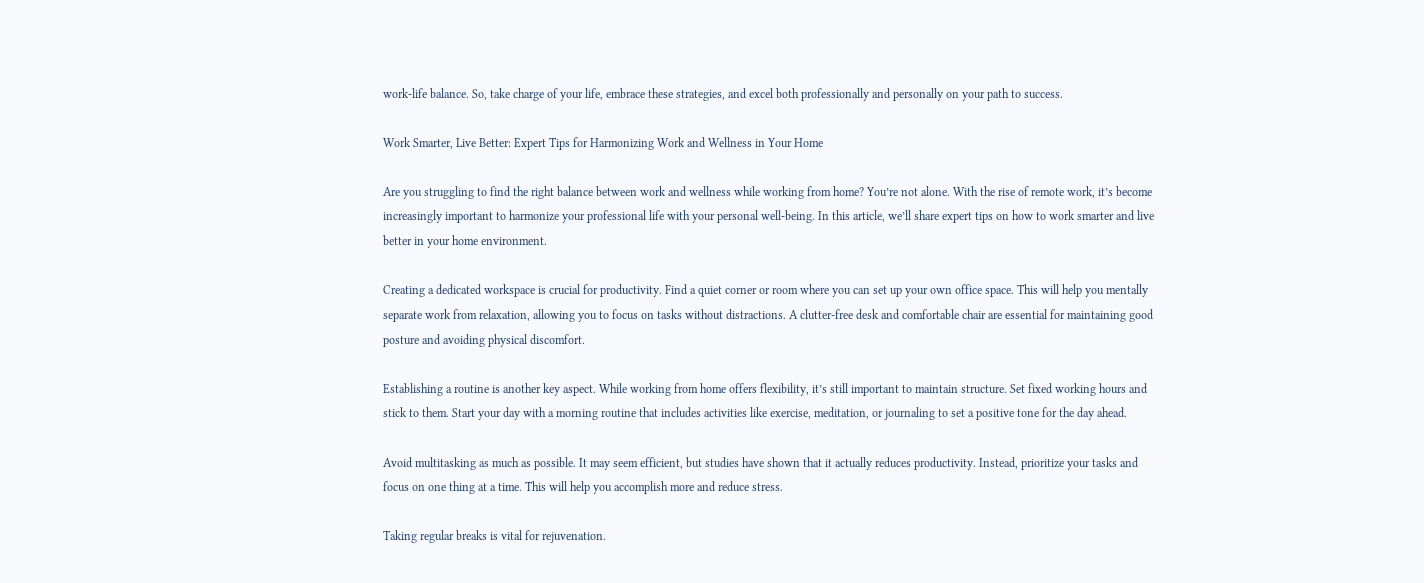work-life balance. So, take charge of your life, embrace these strategies, and excel both professionally and personally on your path to success.

Work Smarter, Live Better: Expert Tips for Harmonizing Work and Wellness in Your Home

Are you struggling to find the right balance between work and wellness while working from home? You’re not alone. With the rise of remote work, it’s become increasingly important to harmonize your professional life with your personal well-being. In this article, we’ll share expert tips on how to work smarter and live better in your home environment.

Creating a dedicated workspace is crucial for productivity. Find a quiet corner or room where you can set up your own office space. This will help you mentally separate work from relaxation, allowing you to focus on tasks without distractions. A clutter-free desk and comfortable chair are essential for maintaining good posture and avoiding physical discomfort.

Establishing a routine is another key aspect. While working from home offers flexibility, it’s still important to maintain structure. Set fixed working hours and stick to them. Start your day with a morning routine that includes activities like exercise, meditation, or journaling to set a positive tone for the day ahead.

Avoid multitasking as much as possible. It may seem efficient, but studies have shown that it actually reduces productivity. Instead, prioritize your tasks and focus on one thing at a time. This will help you accomplish more and reduce stress.

Taking regular breaks is vital for rejuvenation.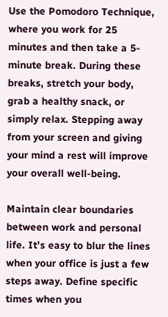Use the Pomodoro Technique, where you work for 25 minutes and then take a 5-minute break. During these breaks, stretch your body, grab a healthy snack, or simply relax. Stepping away from your screen and giving your mind a rest will improve your overall well-being.

Maintain clear boundaries between work and personal life. It’s easy to blur the lines when your office is just a few steps away. Define specific times when you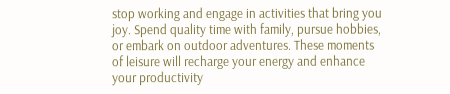stop working and engage in activities that bring you joy. Spend quality time with family, pursue hobbies, or embark on outdoor adventures. These moments of leisure will recharge your energy and enhance your productivity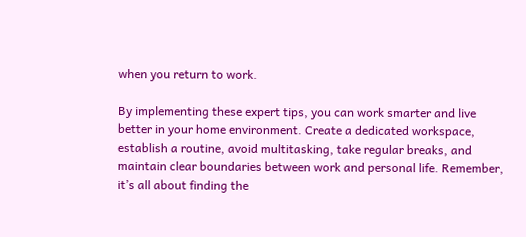when you return to work.

By implementing these expert tips, you can work smarter and live better in your home environment. Create a dedicated workspace, establish a routine, avoid multitasking, take regular breaks, and maintain clear boundaries between work and personal life. Remember, it’s all about finding the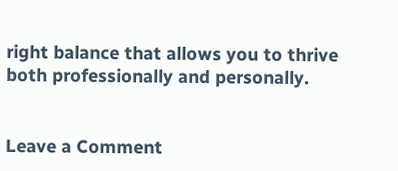right balance that allows you to thrive both professionally and personally.


Leave a Comment